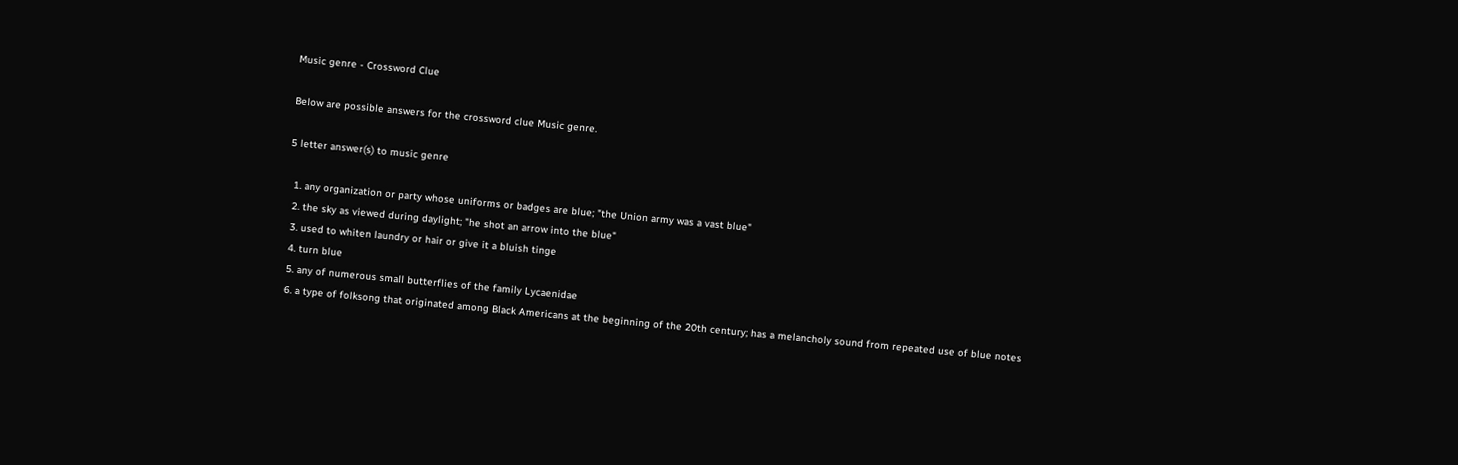Music genre - Crossword Clue

Below are possible answers for the crossword clue Music genre.

5 letter answer(s) to music genre

  1. any organization or party whose uniforms or badges are blue; "the Union army was a vast blue"
  2. the sky as viewed during daylight; "he shot an arrow into the blue"
  3. used to whiten laundry or hair or give it a bluish tinge
  4. turn blue
  5. any of numerous small butterflies of the family Lycaenidae
  6. a type of folksong that originated among Black Americans at the beginning of the 20th century; has a melancholy sound from repeated use of blue notes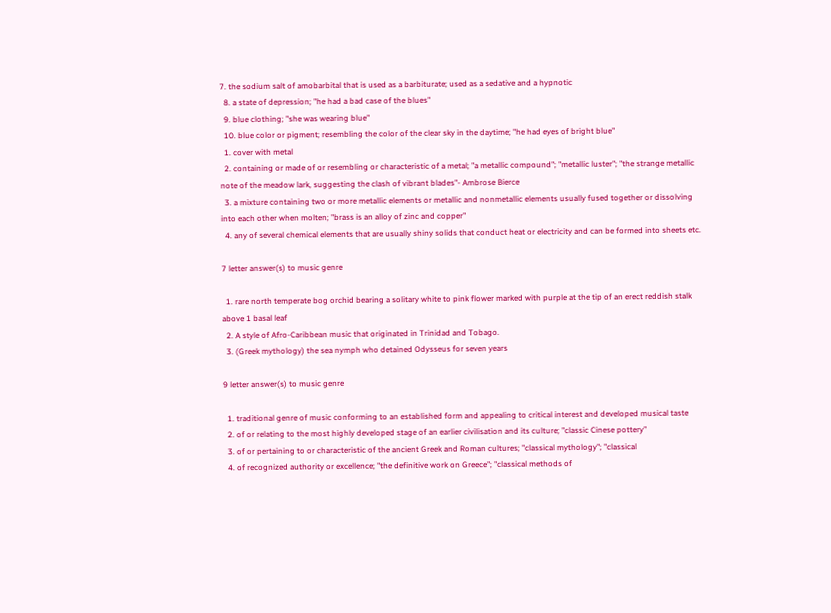7. the sodium salt of amobarbital that is used as a barbiturate; used as a sedative and a hypnotic
  8. a state of depression; "he had a bad case of the blues"
  9. blue clothing; "she was wearing blue"
  10. blue color or pigment; resembling the color of the clear sky in the daytime; "he had eyes of bright blue"
  1. cover with metal
  2. containing or made of or resembling or characteristic of a metal; "a metallic compound"; "metallic luster"; "the strange metallic note of the meadow lark, suggesting the clash of vibrant blades"- Ambrose Bierce
  3. a mixture containing two or more metallic elements or metallic and nonmetallic elements usually fused together or dissolving into each other when molten; "brass is an alloy of zinc and copper"
  4. any of several chemical elements that are usually shiny solids that conduct heat or electricity and can be formed into sheets etc.

7 letter answer(s) to music genre

  1. rare north temperate bog orchid bearing a solitary white to pink flower marked with purple at the tip of an erect reddish stalk above 1 basal leaf
  2. A style of Afro-Caribbean music that originated in Trinidad and Tobago.
  3. (Greek mythology) the sea nymph who detained Odysseus for seven years

9 letter answer(s) to music genre

  1. traditional genre of music conforming to an established form and appealing to critical interest and developed musical taste
  2. of or relating to the most highly developed stage of an earlier civilisation and its culture; "classic Cinese pottery"
  3. of or pertaining to or characteristic of the ancient Greek and Roman cultures; "classical mythology"; "classical
  4. of recognized authority or excellence; "the definitive work on Greece"; "classical methods of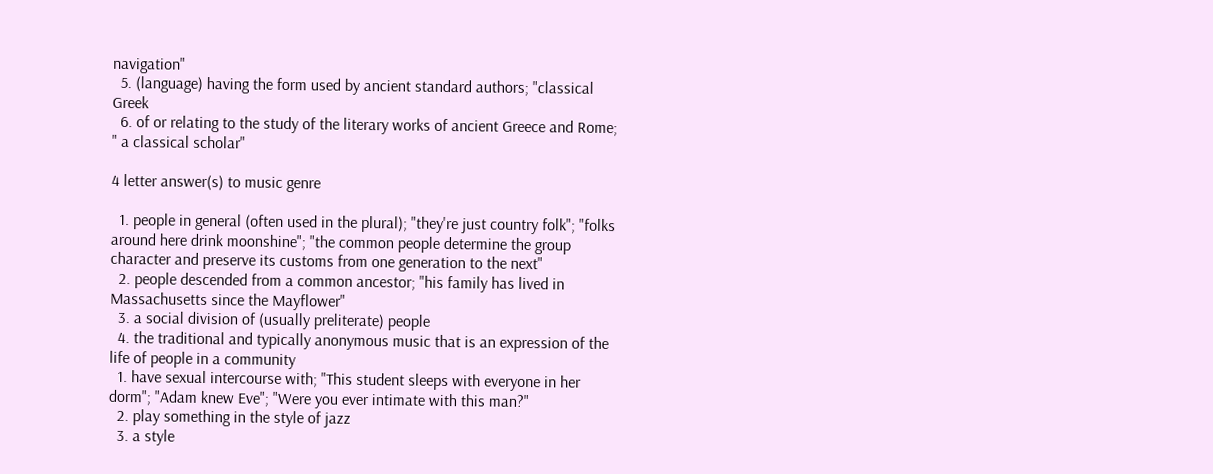navigation"
  5. (language) having the form used by ancient standard authors; "classical Greek
  6. of or relating to the study of the literary works of ancient Greece and Rome; " a classical scholar"

4 letter answer(s) to music genre

  1. people in general (often used in the plural); "they're just country folk"; "folks around here drink moonshine"; "the common people determine the group character and preserve its customs from one generation to the next"
  2. people descended from a common ancestor; "his family has lived in Massachusetts since the Mayflower"
  3. a social division of (usually preliterate) people
  4. the traditional and typically anonymous music that is an expression of the life of people in a community
  1. have sexual intercourse with; "This student sleeps with everyone in her dorm"; "Adam knew Eve"; "Were you ever intimate with this man?"
  2. play something in the style of jazz
  3. a style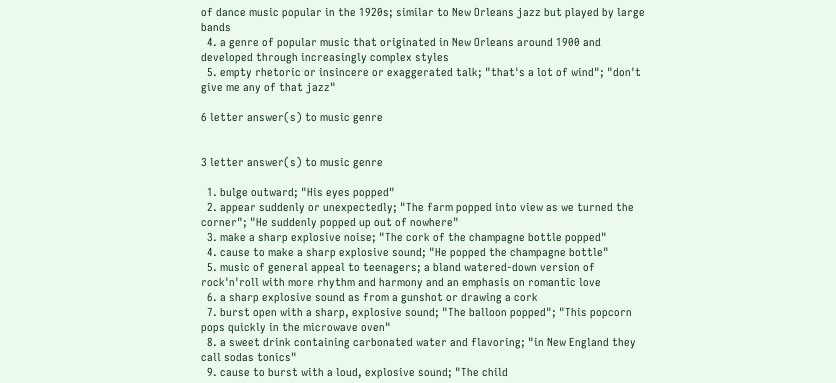of dance music popular in the 1920s; similar to New Orleans jazz but played by large bands
  4. a genre of popular music that originated in New Orleans around 1900 and developed through increasingly complex styles
  5. empty rhetoric or insincere or exaggerated talk; "that's a lot of wind"; "don't give me any of that jazz"

6 letter answer(s) to music genre


3 letter answer(s) to music genre

  1. bulge outward; "His eyes popped"
  2. appear suddenly or unexpectedly; "The farm popped into view as we turned the corner"; "He suddenly popped up out of nowhere"
  3. make a sharp explosive noise; "The cork of the champagne bottle popped"
  4. cause to make a sharp explosive sound; "He popped the champagne bottle"
  5. music of general appeal to teenagers; a bland watered-down version of rock'n'roll with more rhythm and harmony and an emphasis on romantic love
  6. a sharp explosive sound as from a gunshot or drawing a cork
  7. burst open with a sharp, explosive sound; "The balloon popped"; "This popcorn pops quickly in the microwave oven"
  8. a sweet drink containing carbonated water and flavoring; "in New England they call sodas tonics"
  9. cause to burst with a loud, explosive sound; "The child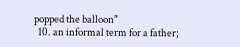popped the balloon"
  10. an informal term for a father;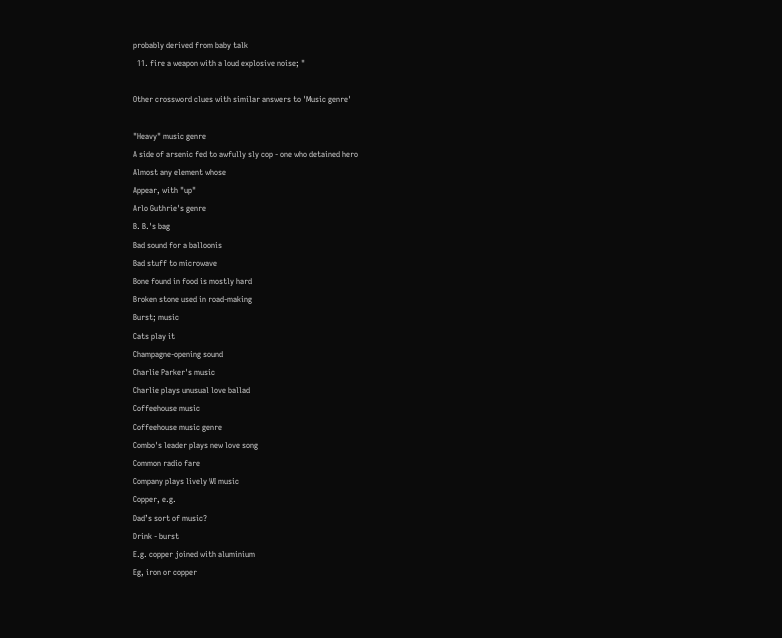probably derived from baby talk
  11. fire a weapon with a loud explosive noise; "

Other crossword clues with similar answers to 'Music genre'

"Heavy" music genre
A side of arsenic fed to awfully sly cop - one who detained hero
Almost any element whose
Appear, with "up"
Arlo Guthrie's genre
B. B.'s bag
Bad sound for a balloonis
Bad stuff to microwave
Bone found in food is mostly hard
Broken stone used in road-making
Burst; music
Cats play it
Champagne-opening sound
Charlie Parker's music
Charlie plays unusual love ballad
Coffeehouse music
Coffeehouse music genre
Combo's leader plays new love song
Common radio fare
Company plays lively WI music
Copper, e.g.
Dad’s sort of music?
Drink - burst
E.g. copper joined with aluminium
Eg, iron or copper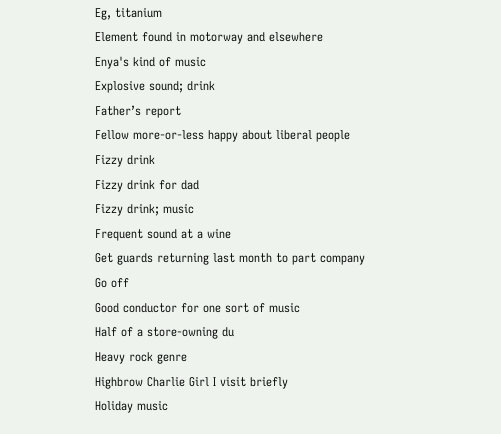Eg, titanium
Element found in motorway and elsewhere
Enya's kind of music
Explosive sound; drink
Father’s report
Fellow more-or-less happy about liberal people
Fizzy drink
Fizzy drink for dad
Fizzy drink; music
Frequent sound at a wine
Get guards returning last month to part company
Go off
Good conductor for one sort of music
Half of a store-owning du
Heavy rock genre
Highbrow Charlie Girl I visit briefly
Holiday music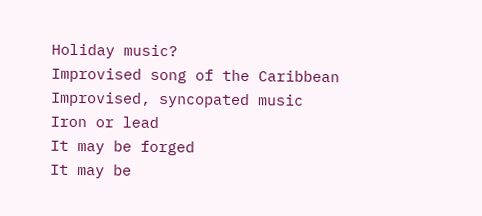Holiday music?
Improvised song of the Caribbean
Improvised, syncopated music
Iron or lead
It may be forged
It may be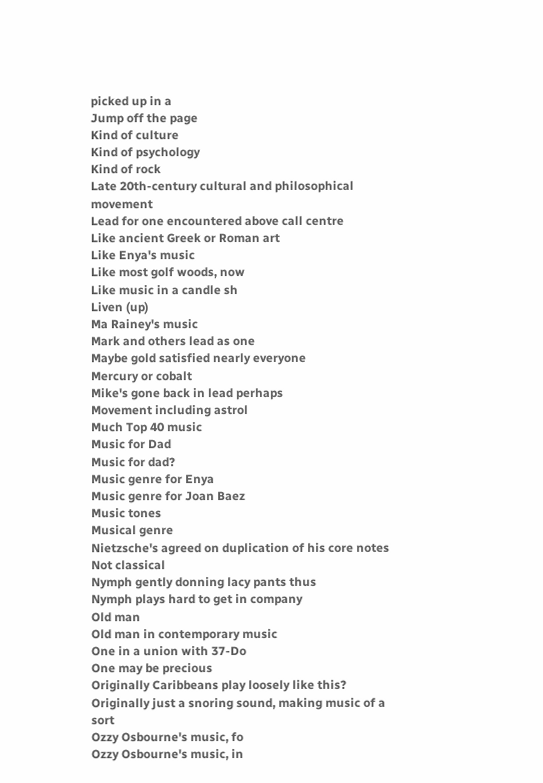picked up in a
Jump off the page
Kind of culture
Kind of psychology
Kind of rock
Late 20th-century cultural and philosophical movement
Lead for one encountered above call centre
Like ancient Greek or Roman art
Like Enya's music
Like most golf woods, now
Like music in a candle sh
Liven (up)
Ma Rainey's music
Mark and others lead as one
Maybe gold satisfied nearly everyone
Mercury or cobalt
Mike's gone back in lead perhaps
Movement including astrol
Much Top 40 music
Music for Dad
Music for dad?
Music genre for Enya
Music genre for Joan Baez
Music tones
Musical genre
Nietzsche's agreed on duplication of his core notes
Not classical
Nymph gently donning lacy pants thus
Nymph plays hard to get in company
Old man
Old man in contemporary music
One in a union with 37-Do
One may be precious
Originally Caribbeans play loosely like this?
Originally just a snoring sound, making music of a sort
Ozzy Osbourne's music, fo
Ozzy Osbourne's music, in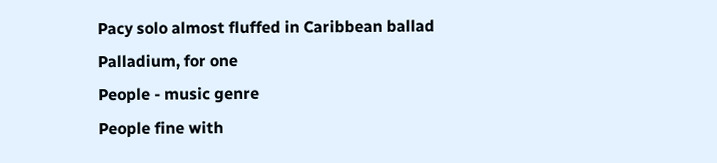Pacy solo almost fluffed in Caribbean ballad
Palladium, for one
People - music genre
People fine with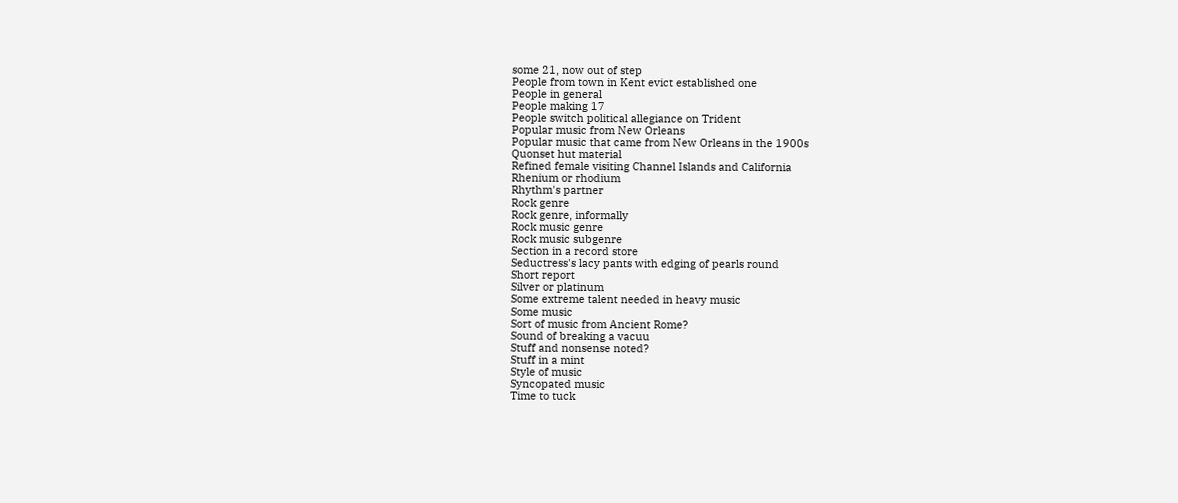some 21, now out of step
People from town in Kent evict established one
People in general
People making 17
People switch political allegiance on Trident
Popular music from New Orleans
Popular music that came from New Orleans in the 1900s
Quonset hut material
Refined female visiting Channel Islands and California
Rhenium or rhodium
Rhythm's partner
Rock genre
Rock genre, informally
Rock music genre
Rock music subgenre
Section in a record store
Seductress's lacy pants with edging of pearls round
Short report
Silver or platinum
Some extreme talent needed in heavy music
Some music
Sort of music from Ancient Rome?
Sound of breaking a vacuu
Stuff and nonsense noted?
Stuff in a mint
Style of music
Syncopated music
Time to tuck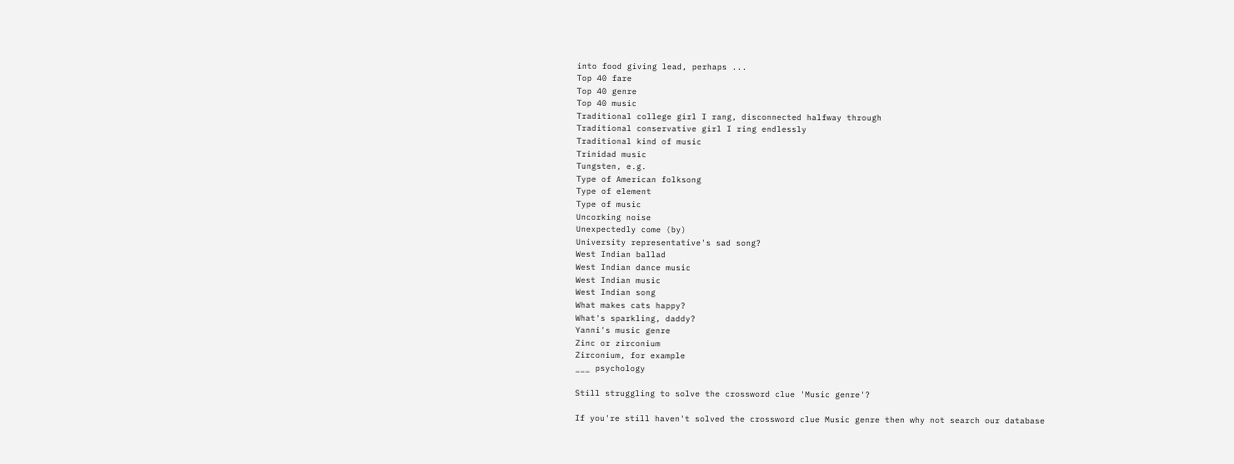into food giving lead, perhaps ...
Top 40 fare
Top 40 genre
Top 40 music
Traditional college girl I rang, disconnected halfway through
Traditional conservative girl I ring endlessly
Traditional kind of music
Trinidad music
Tungsten, e.g.
Type of American folksong
Type of element
Type of music
Uncorking noise
Unexpectedly come (by)
University representative's sad song?
West Indian ballad
West Indian dance music
West Indian music
West Indian song
What makes cats happy?
What's sparkling, daddy?
Yanni's music genre
Zinc or zirconium
Zirconium, for example
___ psychology

Still struggling to solve the crossword clue 'Music genre'?

If you're still haven't solved the crossword clue Music genre then why not search our database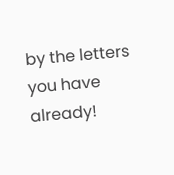by the letters you have already!